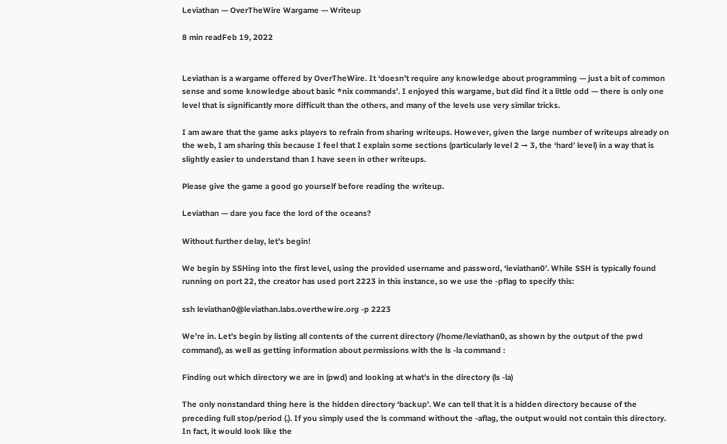Leviathan — OverTheWire Wargame — Writeup

8 min readFeb 19, 2022


Leviathan is a wargame offered by OverTheWire. It ‘doesn’t require any knowledge about programming — just a bit of common sense and some knowledge about basic *nix commands’. I enjoyed this wargame, but did find it a little odd — there is only one level that is significantly more difficult than the others, and many of the levels use very similar tricks.

I am aware that the game asks players to refrain from sharing writeups. However, given the large number of writeups already on the web, I am sharing this because I feel that I explain some sections (particularly level 2 → 3, the ‘hard’ level) in a way that is slightly easier to understand than I have seen in other writeups.

Please give the game a good go yourself before reading the writeup.

Leviathan — dare you face the lord of the oceans?

Without further delay, let’s begin!

We begin by SSHing into the first level, using the provided username and password, ‘leviathan0’. While SSH is typically found running on port 22, the creator has used port 2223 in this instance, so we use the -pflag to specify this:

ssh leviathan0@leviathan.labs.overthewire.org -p 2223

We’re in. Let’s begin by listing all contents of the current directory (/home/leviathan0, as shown by the output of the pwd command), as well as getting information about permissions with the ls -la command :

Finding out which directory we are in (pwd) and looking at what’s in the directory (ls -la)

The only nonstandard thing here is the hidden directory ‘backup’. We can tell that it is a hidden directory because of the preceding full stop/period (.). If you simply used the ls command without the -aflag, the output would not contain this directory. In fact, it would look like the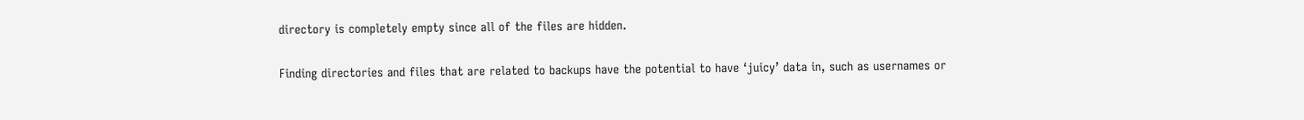directory is completely empty since all of the files are hidden.

Finding directories and files that are related to backups have the potential to have ‘juicy’ data in, such as usernames or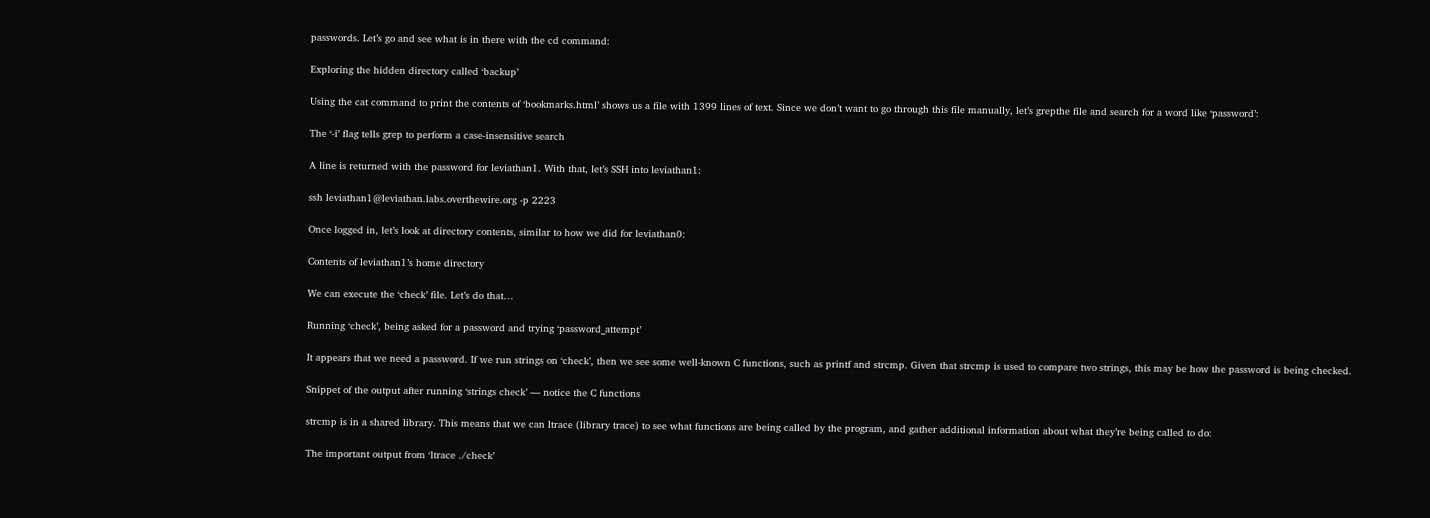passwords. Let’s go and see what is in there with the cd command:

Exploring the hidden directory called ‘backup’

Using the cat command to print the contents of ‘bookmarks.html’ shows us a file with 1399 lines of text. Since we don’t want to go through this file manually, let’s grepthe file and search for a word like ‘password’:

The ‘-i’ flag tells grep to perform a case-insensitive search

A line is returned with the password for leviathan1. With that, let’s SSH into leviathan1:

ssh leviathan1@leviathan.labs.overthewire.org -p 2223

Once logged in, let’s look at directory contents, similar to how we did for leviathan0:

Contents of leviathan1’s home directory

We can execute the ‘check’ file. Let’s do that…

Running ‘check’, being asked for a password and trying ‘password_attempt’

It appears that we need a password. If we run strings on ‘check’, then we see some well-known C functions, such as printf and strcmp. Given that strcmp is used to compare two strings, this may be how the password is being checked.

Snippet of the output after running ‘strings check’ — notice the C functions

strcmp is in a shared library. This means that we can ltrace (library trace) to see what functions are being called by the program, and gather additional information about what they’re being called to do:

The important output from ‘ltrace ./check’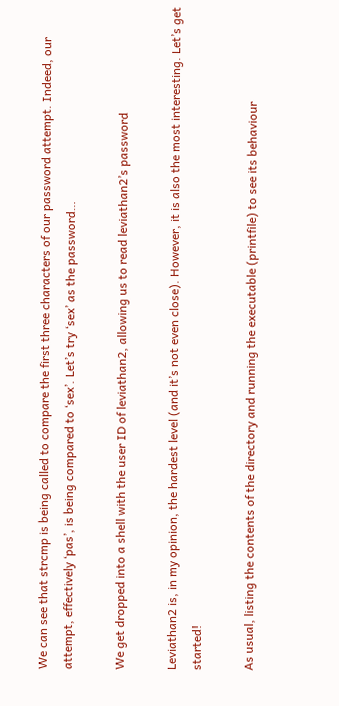We can see that strcmp is being called to compare the first three characters of our password attempt. Indeed, our attempt, effectively ‘pas’, is being compared to ‘sex’. Let’s try ‘sex’ as the password…

We get dropped into a shell with the user ID of leviathan2, allowing us to read leviathan2’s password

Leviathan2 is, in my opinion, the hardest level (and it’s not even close). However, it is also the most interesting. Let’s get started!

As usual, listing the contents of the directory and running the executable (printfile) to see its behaviour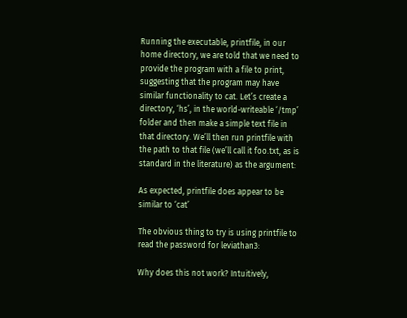Running the executable, printfile, in our home directory, we are told that we need to provide the program with a file to print, suggesting that the program may have similar functionality to cat. Let’s create a directory, ‘hs’, in the world-writeable ‘/tmp’ folder and then make a simple text file in that directory. We’ll then run printfile with the path to that file (we’ll call it foo.txt, as is standard in the literature) as the argument:

As expected, printfile does appear to be similar to ‘cat’

The obvious thing to try is using printfile to read the password for leviathan3:

Why does this not work? Intuitively,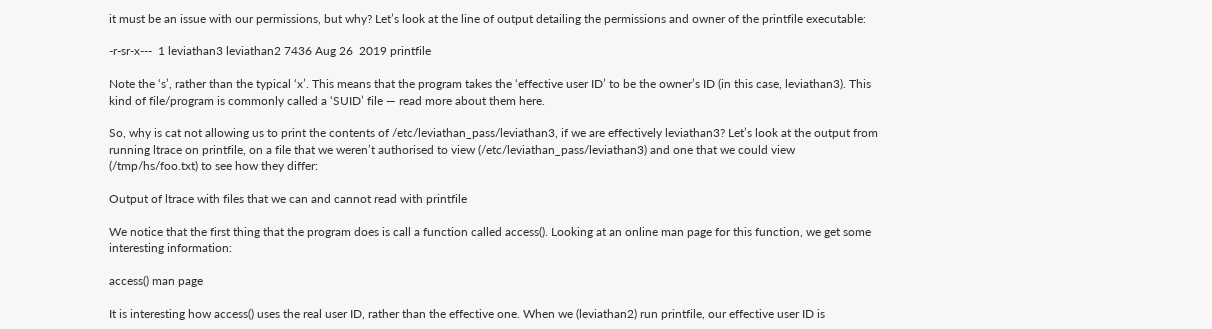it must be an issue with our permissions, but why? Let’s look at the line of output detailing the permissions and owner of the printfile executable:

-r-sr-x---  1 leviathan3 leviathan2 7436 Aug 26  2019 printfile

Note the ‘s’, rather than the typical ‘x’. This means that the program takes the ‘effective user ID’ to be the owner’s ID (in this case, leviathan3). This kind of file/program is commonly called a ‘SUID’ file — read more about them here.

So, why is cat not allowing us to print the contents of /etc/leviathan_pass/leviathan3, if we are effectively leviathan3? Let’s look at the output from running ltrace on printfile, on a file that we weren’t authorised to view (/etc/leviathan_pass/leviathan3) and one that we could view (/tmp/hs/foo.txt) to see how they differ:

Output of ltrace with files that we can and cannot read with printfile

We notice that the first thing that the program does is call a function called access(). Looking at an online man page for this function, we get some interesting information:

access() man page

It is interesting how access() uses the real user ID, rather than the effective one. When we (leviathan2) run printfile, our effective user ID is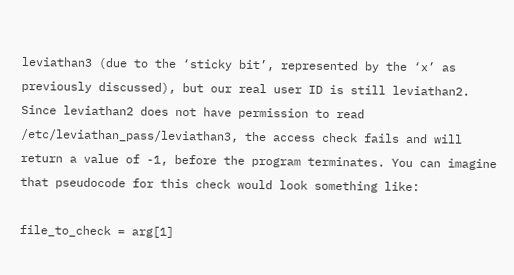leviathan3 (due to the ‘sticky bit’, represented by the ‘x’ as previously discussed), but our real user ID is still leviathan2. Since leviathan2 does not have permission to read /etc/leviathan_pass/leviathan3, the access check fails and will return a value of -1, before the program terminates. You can imagine that pseudocode for this check would look something like:

file_to_check = arg[1]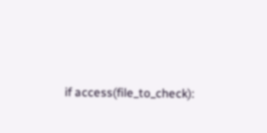if access(file_to_check):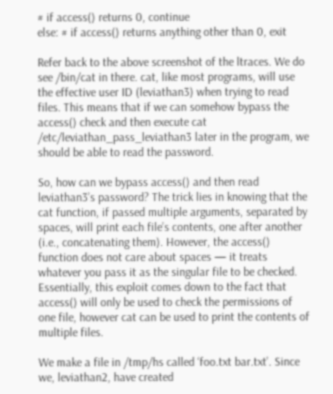# if access() returns 0, continue
else: # if access() returns anything other than 0, exit

Refer back to the above screenshot of the ltraces. We do see /bin/cat in there. cat, like most programs, will use the effective user ID (leviathan3) when trying to read files. This means that if we can somehow bypass the access() check and then execute cat /etc/leviathan_pass_leviathan3 later in the program, we should be able to read the password.

So, how can we bypass access() and then read leviathan3’s password? The trick lies in knowing that the cat function, if passed multiple arguments, separated by spaces, will print each file’s contents, one after another (i.e., concatenating them). However, the access() function does not care about spaces — it treats whatever you pass it as the singular file to be checked. Essentially, this exploit comes down to the fact that access() will only be used to check the permissions of one file, however cat can be used to print the contents of multiple files.

We make a file in /tmp/hs called ‘foo.txt bar.txt’. Since we, leviathan2, have created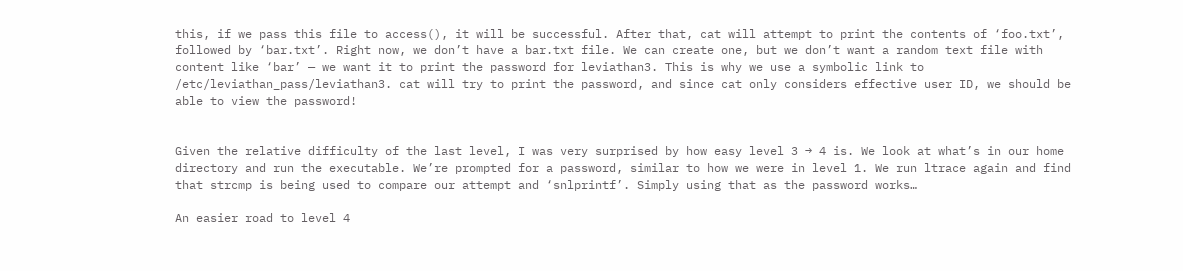this, if we pass this file to access(), it will be successful. After that, cat will attempt to print the contents of ‘foo.txt’, followed by ‘bar.txt’. Right now, we don’t have a bar.txt file. We can create one, but we don’t want a random text file with content like ‘bar’ — we want it to print the password for leviathan3. This is why we use a symbolic link to /etc/leviathan_pass/leviathan3. cat will try to print the password, and since cat only considers effective user ID, we should be able to view the password!


Given the relative difficulty of the last level, I was very surprised by how easy level 3 → 4 is. We look at what’s in our home directory and run the executable. We’re prompted for a password, similar to how we were in level 1. We run ltrace again and find that strcmp is being used to compare our attempt and ‘snlprintf’. Simply using that as the password works…

An easier road to level 4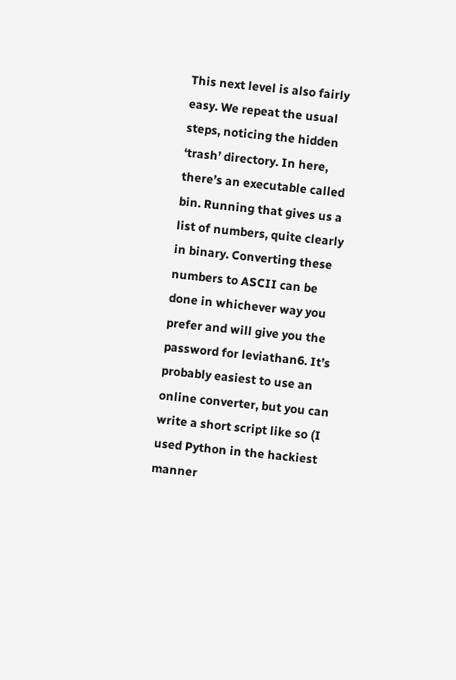This next level is also fairly easy. We repeat the usual steps, noticing the hidden ‘trash’ directory. In here, there’s an executable called bin. Running that gives us a list of numbers, quite clearly in binary. Converting these numbers to ASCII can be done in whichever way you prefer and will give you the password for leviathan6. It’s probably easiest to use an online converter, but you can write a short script like so (I used Python in the hackiest manner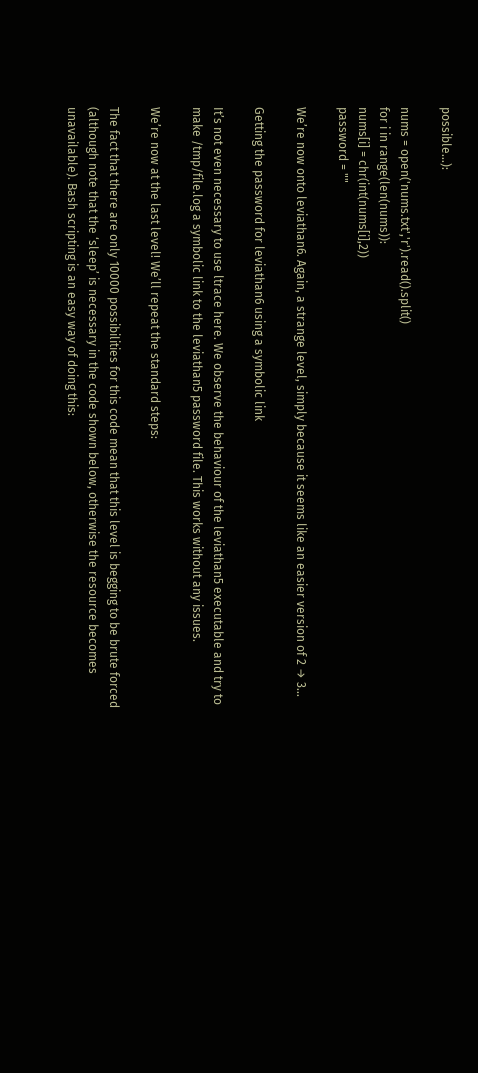possible…):

nums = open('nums.txt','r').read().split()
for i in range(len(nums)):
nums[i] = chr(int(nums[i],2))
password = ""

We’re now onto leviathan6. Again, a strange level, simply because it seems like an easier version of 2 → 3…

Getting the password for leviathan6 using a symbolic link

It’s not even necessary to use ltrace here. We observe the behaviour of the leviathan5 executable and try to make /tmp/file.log a symbolic link to the leviathan5 password file. This works without any issues.

We’re now at the last level! We’ll repeat the standard steps:

The fact that there are only 10000 possibilities for this code mean that this level is begging to be brute forced (although note that the ‘sleep’ is necessary in the code shown below, otherwise the resource becomes unavailable). Bash scripting is an easy way of doing this: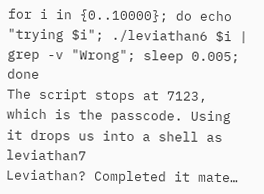for i in {0..10000}; do echo "trying $i"; ./leviathan6 $i | grep -v "Wrong"; sleep 0.005; done
The script stops at 7123, which is the passcode. Using it drops us into a shell as leviathan7
Leviathan? Completed it mate…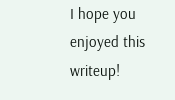I hope you enjoyed this writeup!